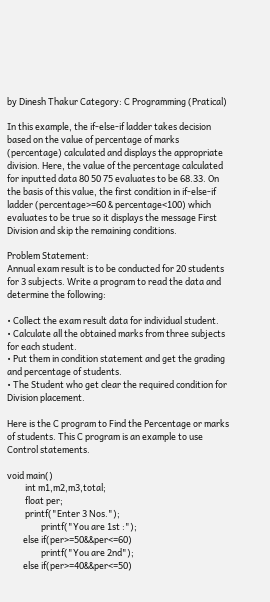by Dinesh Thakur Category: C Programming (Pratical)

In this example, the if-else-if ladder takes decision based on the value of percentage of marks (percentage) calculated and displays the appropriate division. Here, the value of the percentage calculated for inputted data 80 50 75 evaluates to be 68.33. On the basis of this value, the first condition in if-else-if ladder (percentage>=60 & percentage<100) which evaluates to be true so it displays the message First Division and skip the remaining conditions.

Problem Statement:
Annual exam result is to be conducted for 20 students for 3 subjects. Write a program to read the data and determine the following:

• Collect the exam result data for individual student.
• Calculate all the obtained marks from three subjects for each student.
• Put them in condition statement and get the grading and percentage of students.
• The Student who get clear the required condition for Division placement.

Here is the C program to Find the Percentage or marks of students. This C program is an example to use Control statements.

void main()
         int m1,m2,m3,total;
         float per;
         printf("Enter 3 Nos.");
                 printf("You are 1st :");
        else if(per>=50&&per<=60)
                 printf("You are 2nd");
        else if(per>=40&&per<=50)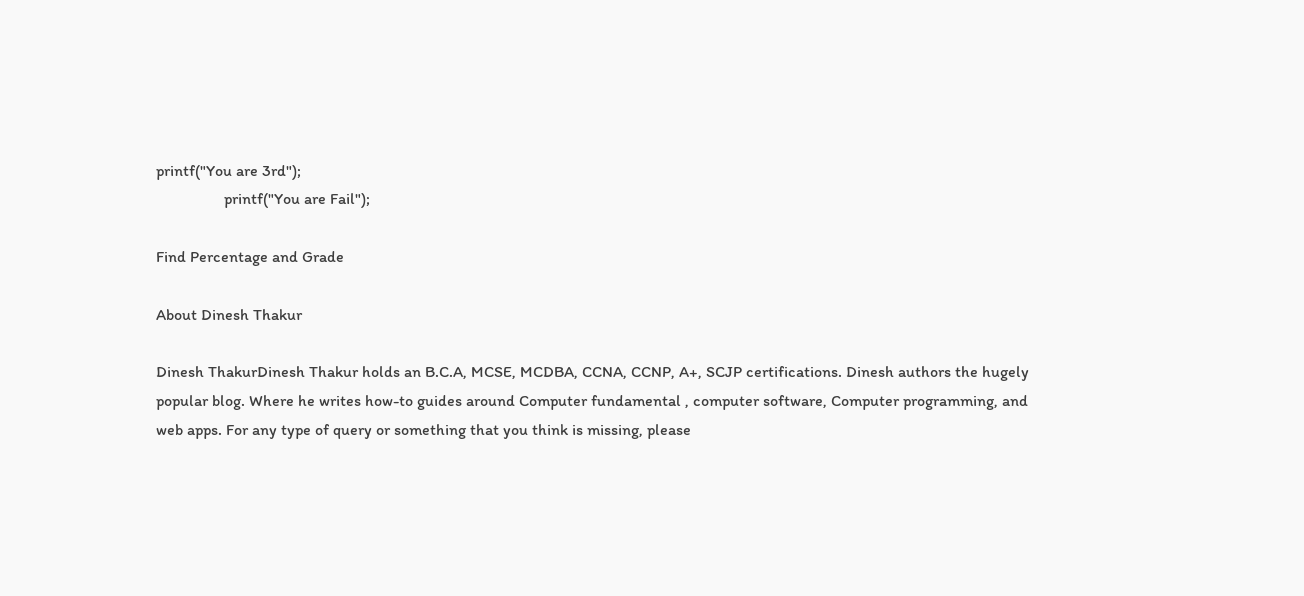printf("You are 3rd");
                 printf("You are Fail");

Find Percentage and Grade

About Dinesh Thakur

Dinesh ThakurDinesh Thakur holds an B.C.A, MCSE, MCDBA, CCNA, CCNP, A+, SCJP certifications. Dinesh authors the hugely popular blog. Where he writes how-to guides around Computer fundamental , computer software, Computer programming, and web apps. For any type of query or something that you think is missing, please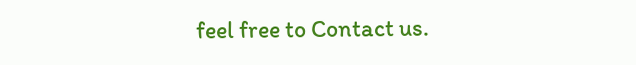feel free to Contact us.